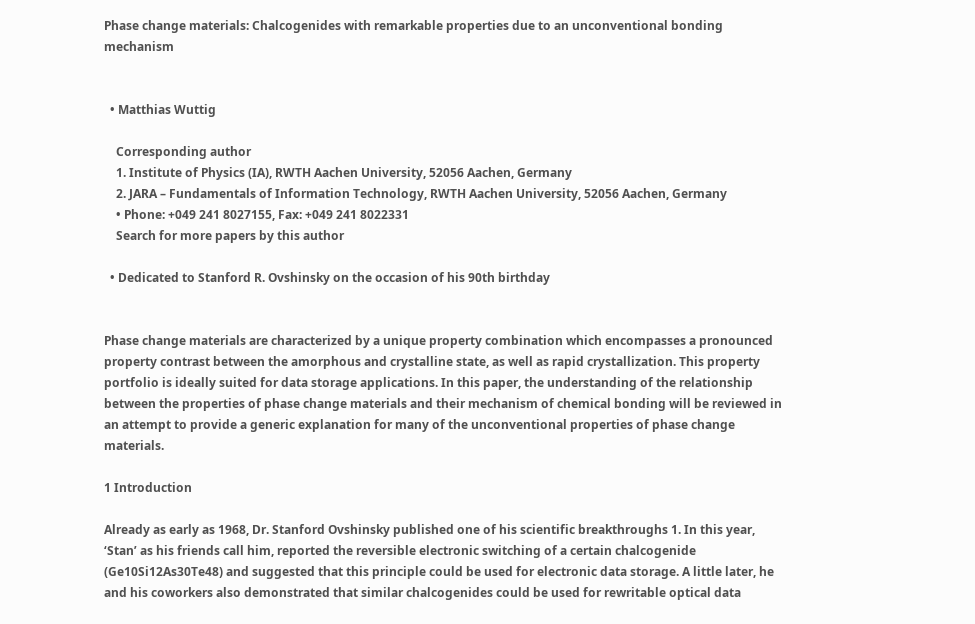Phase change materials: Chalcogenides with remarkable properties due to an unconventional bonding mechanism


  • Matthias Wuttig

    Corresponding author
    1. Institute of Physics (IA), RWTH Aachen University, 52056 Aachen, Germany
    2. JARA – Fundamentals of Information Technology, RWTH Aachen University, 52056 Aachen, Germany
    • Phone: +049 241 8027155, Fax: +049 241 8022331
    Search for more papers by this author

  • Dedicated to Stanford R. Ovshinsky on the occasion of his 90th birthday


Phase change materials are characterized by a unique property combination which encompasses a pronounced property contrast between the amorphous and crystalline state, as well as rapid crystallization. This property portfolio is ideally suited for data storage applications. In this paper, the understanding of the relationship between the properties of phase change materials and their mechanism of chemical bonding will be reviewed in an attempt to provide a generic explanation for many of the unconventional properties of phase change materials.

1 Introduction

Already as early as 1968, Dr. Stanford Ovshinsky published one of his scientific breakthroughs 1. In this year, ‘Stan’ as his friends call him, reported the reversible electronic switching of a certain chalcogenide (Ge10Si12As30Te48) and suggested that this principle could be used for electronic data storage. A little later, he and his coworkers also demonstrated that similar chalcogenides could be used for rewritable optical data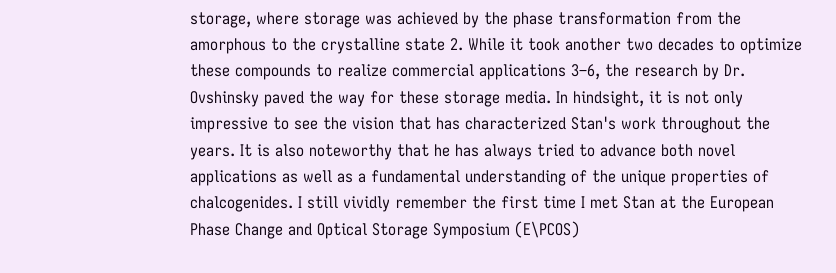storage, where storage was achieved by the phase transformation from the amorphous to the crystalline state 2. While it took another two decades to optimize these compounds to realize commercial applications 3–6, the research by Dr. Ovshinsky paved the way for these storage media. In hindsight, it is not only impressive to see the vision that has characterized Stan's work throughout the years. It is also noteworthy that he has always tried to advance both novel applications as well as a fundamental understanding of the unique properties of chalcogenides. I still vividly remember the first time I met Stan at the European Phase Change and Optical Storage Symposium (E\PCOS)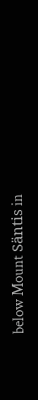below Mount Säntis in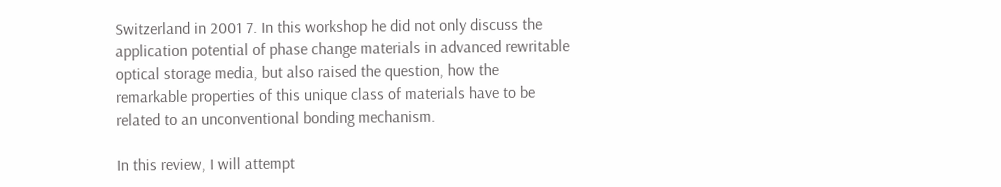Switzerland in 2001 7. In this workshop he did not only discuss the application potential of phase change materials in advanced rewritable optical storage media, but also raised the question, how the remarkable properties of this unique class of materials have to be related to an unconventional bonding mechanism.

In this review, I will attempt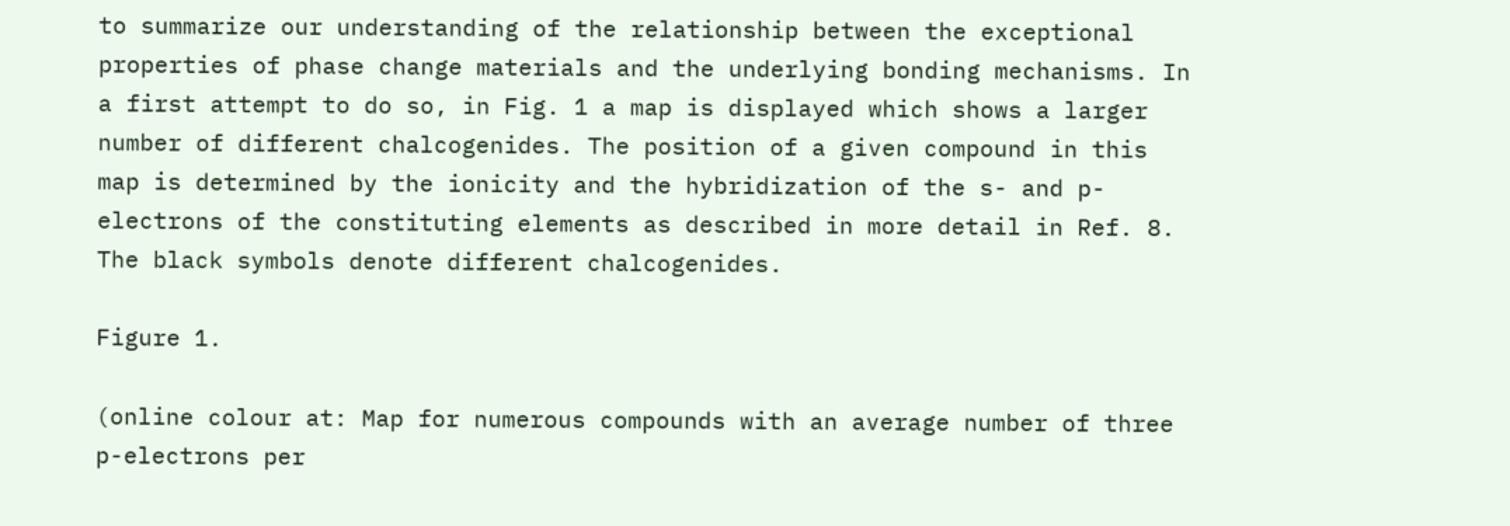to summarize our understanding of the relationship between the exceptional properties of phase change materials and the underlying bonding mechanisms. In a first attempt to do so, in Fig. 1 a map is displayed which shows a larger number of different chalcogenides. The position of a given compound in this map is determined by the ionicity and the hybridization of the s- and p-electrons of the constituting elements as described in more detail in Ref. 8. The black symbols denote different chalcogenides.

Figure 1.

(online colour at: Map for numerous compounds with an average number of three p-electrons per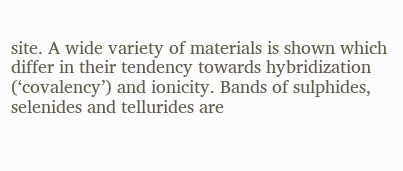site. A wide variety of materials is shown which differ in their tendency towards hybridization (‘covalency’) and ionicity. Bands of sulphides, selenides and tellurides are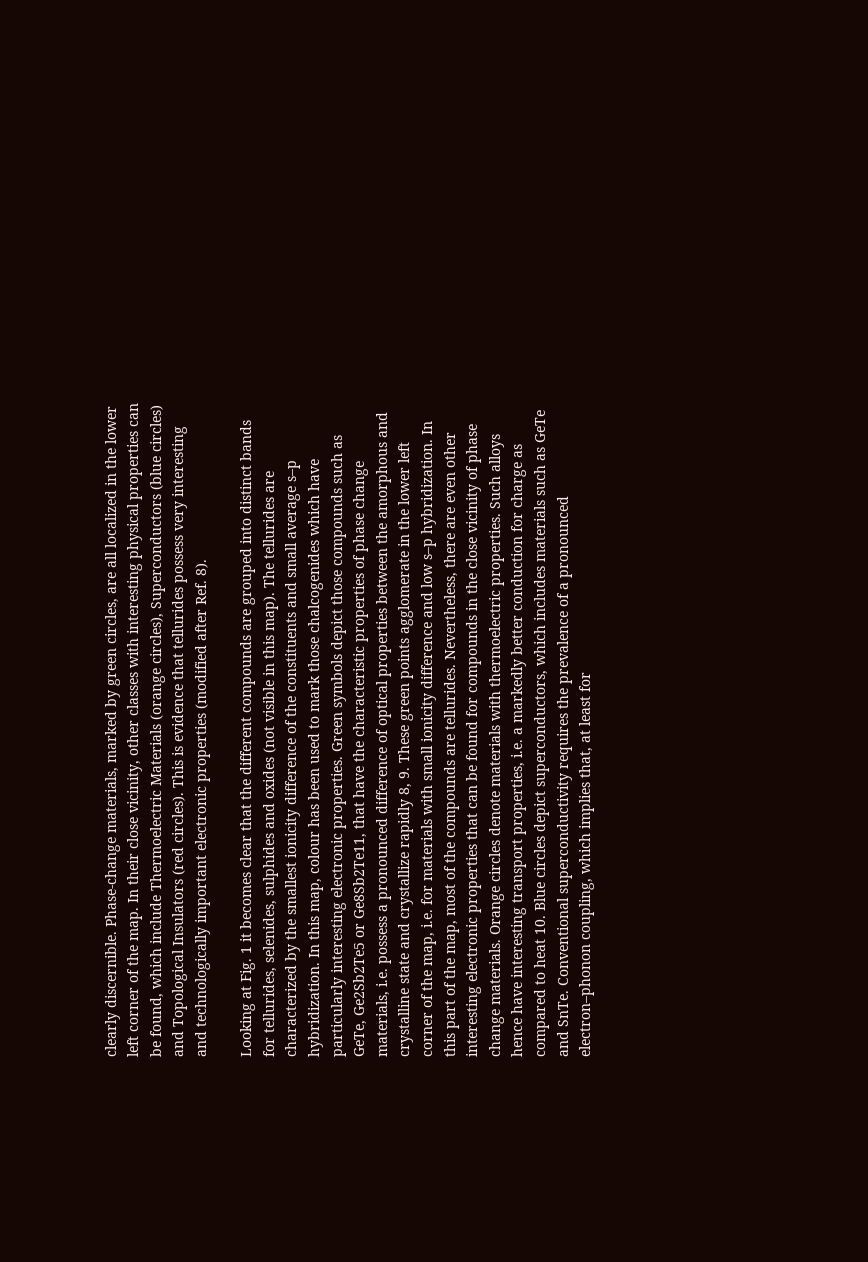clearly discernible. Phase-change materials, marked by green circles, are all localized in the lower left corner of the map. In their close vicinity, other classes with interesting physical properties can be found, which include Thermoelectric Materials (orange circles), Superconductors (blue circles) and Topological Insulators (red circles). This is evidence that tellurides possess very interesting and technologically important electronic properties (modified after Ref. 8).

Looking at Fig. 1 it becomes clear that the different compounds are grouped into distinct bands for tellurides, selenides, sulphides and oxides (not visible in this map). The tellurides are characterized by the smallest ionicity difference of the constituents and small average s–p hybridization. In this map, colour has been used to mark those chalcogenides which have particularly interesting electronic properties. Green symbols depict those compounds such as GeTe, Ge2Sb2Te5 or Ge8Sb2Te11, that have the characteristic properties of phase change materials, i.e. possess a pronounced difference of optical properties between the amorphous and crystalline state and crystallize rapidly 8, 9. These green points agglomerate in the lower left corner of the map, i.e. for materials with small ionicity difference and low s–p hybridization. In this part of the map, most of the compounds are tellurides. Nevertheless, there are even other interesting electronic properties that can be found for compounds in the close vicinity of phase change materials. Orange circles denote materials with thermoelectric properties. Such alloys hence have interesting transport properties, i.e. a markedly better conduction for charge as compared to heat 10. Blue circles depict superconductors, which includes materials such as GeTe and SnTe. Conventional superconductivity requires the prevalence of a pronounced electron–phonon coupling, which implies that, at least for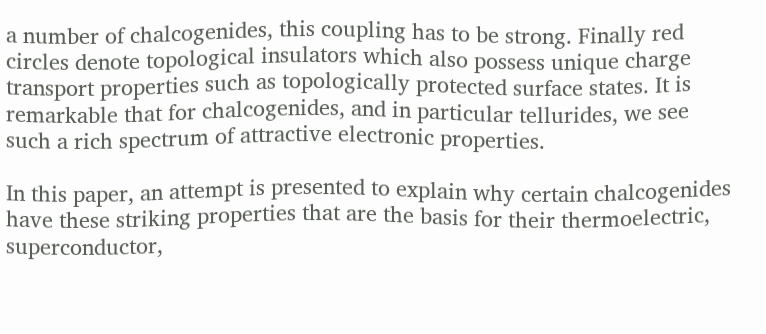a number of chalcogenides, this coupling has to be strong. Finally red circles denote topological insulators which also possess unique charge transport properties such as topologically protected surface states. It is remarkable that for chalcogenides, and in particular tellurides, we see such a rich spectrum of attractive electronic properties.

In this paper, an attempt is presented to explain why certain chalcogenides have these striking properties that are the basis for their thermoelectric, superconductor,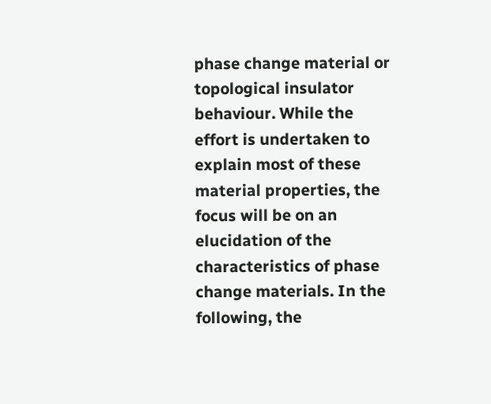phase change material or topological insulator behaviour. While the effort is undertaken to explain most of these material properties, the focus will be on an elucidation of the characteristics of phase change materials. In the following, the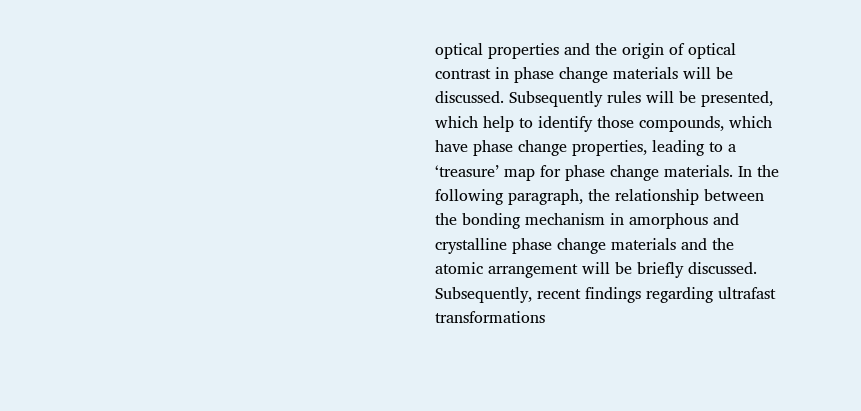optical properties and the origin of optical contrast in phase change materials will be discussed. Subsequently rules will be presented, which help to identify those compounds, which have phase change properties, leading to a ‘treasure’ map for phase change materials. In the following paragraph, the relationship between the bonding mechanism in amorphous and crystalline phase change materials and the atomic arrangement will be briefly discussed. Subsequently, recent findings regarding ultrafast transformations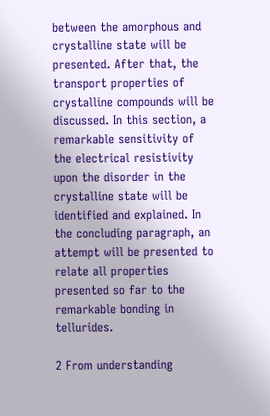between the amorphous and crystalline state will be presented. After that, the transport properties of crystalline compounds will be discussed. In this section, a remarkable sensitivity of the electrical resistivity upon the disorder in the crystalline state will be identified and explained. In the concluding paragraph, an attempt will be presented to relate all properties presented so far to the remarkable bonding in tellurides.

2 From understanding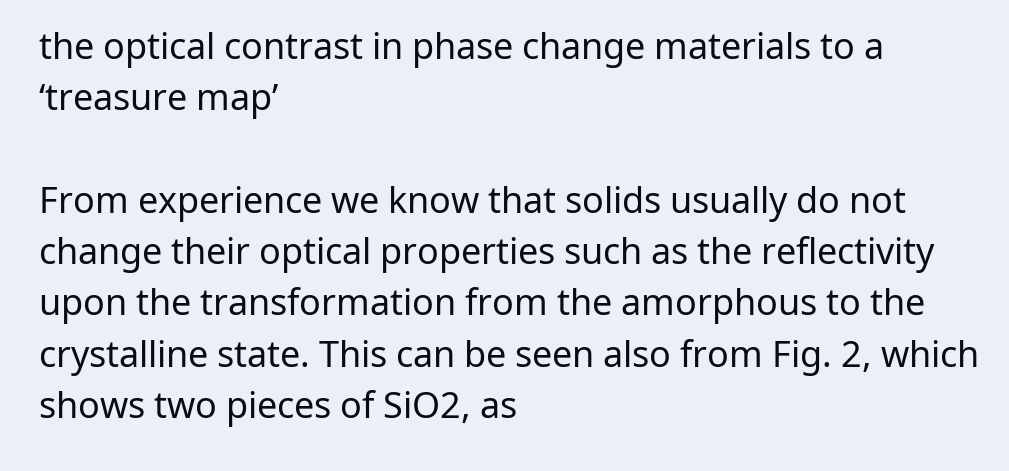the optical contrast in phase change materials to a ‘treasure map’

From experience we know that solids usually do not change their optical properties such as the reflectivity upon the transformation from the amorphous to the crystalline state. This can be seen also from Fig. 2, which shows two pieces of SiO2, as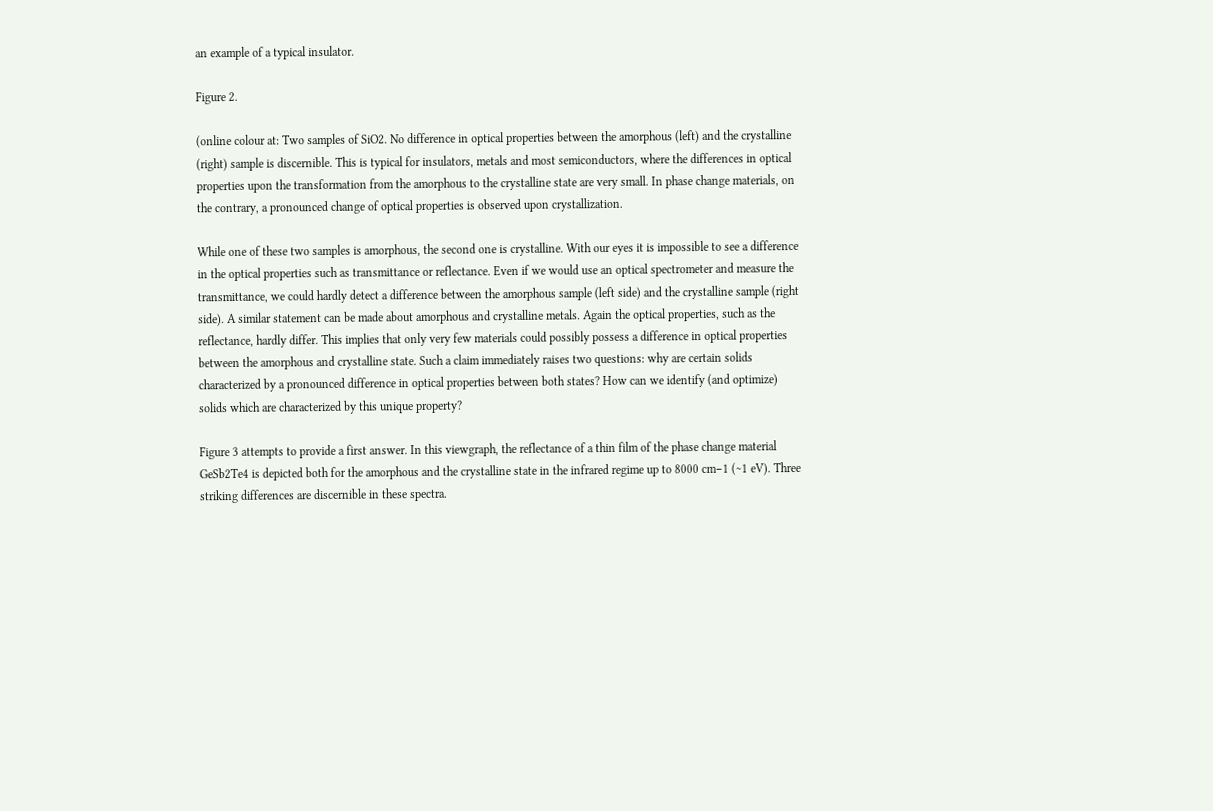an example of a typical insulator.

Figure 2.

(online colour at: Two samples of SiO2. No difference in optical properties between the amorphous (left) and the crystalline (right) sample is discernible. This is typical for insulators, metals and most semiconductors, where the differences in optical properties upon the transformation from the amorphous to the crystalline state are very small. In phase change materials, on the contrary, a pronounced change of optical properties is observed upon crystallization.

While one of these two samples is amorphous, the second one is crystalline. With our eyes it is impossible to see a difference in the optical properties such as transmittance or reflectance. Even if we would use an optical spectrometer and measure the transmittance, we could hardly detect a difference between the amorphous sample (left side) and the crystalline sample (right side). A similar statement can be made about amorphous and crystalline metals. Again the optical properties, such as the reflectance, hardly differ. This implies that only very few materials could possibly possess a difference in optical properties between the amorphous and crystalline state. Such a claim immediately raises two questions: why are certain solids characterized by a pronounced difference in optical properties between both states? How can we identify (and optimize) solids which are characterized by this unique property?

Figure 3 attempts to provide a first answer. In this viewgraph, the reflectance of a thin film of the phase change material GeSb2Te4 is depicted both for the amorphous and the crystalline state in the infrared regime up to 8000 cm−1 (∼1 eV). Three striking differences are discernible in these spectra.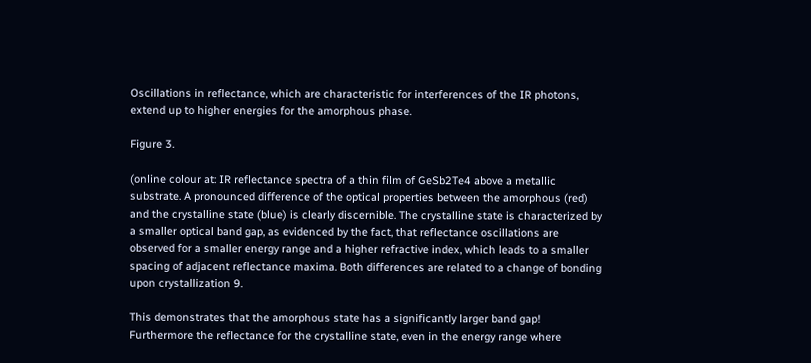Oscillations in reflectance, which are characteristic for interferences of the IR photons, extend up to higher energies for the amorphous phase.

Figure 3.

(online colour at: IR reflectance spectra of a thin film of GeSb2Te4 above a metallic substrate. A pronounced difference of the optical properties between the amorphous (red) and the crystalline state (blue) is clearly discernible. The crystalline state is characterized by a smaller optical band gap, as evidenced by the fact, that reflectance oscillations are observed for a smaller energy range and a higher refractive index, which leads to a smaller spacing of adjacent reflectance maxima. Both differences are related to a change of bonding upon crystallization 9.

This demonstrates that the amorphous state has a significantly larger band gap! Furthermore the reflectance for the crystalline state, even in the energy range where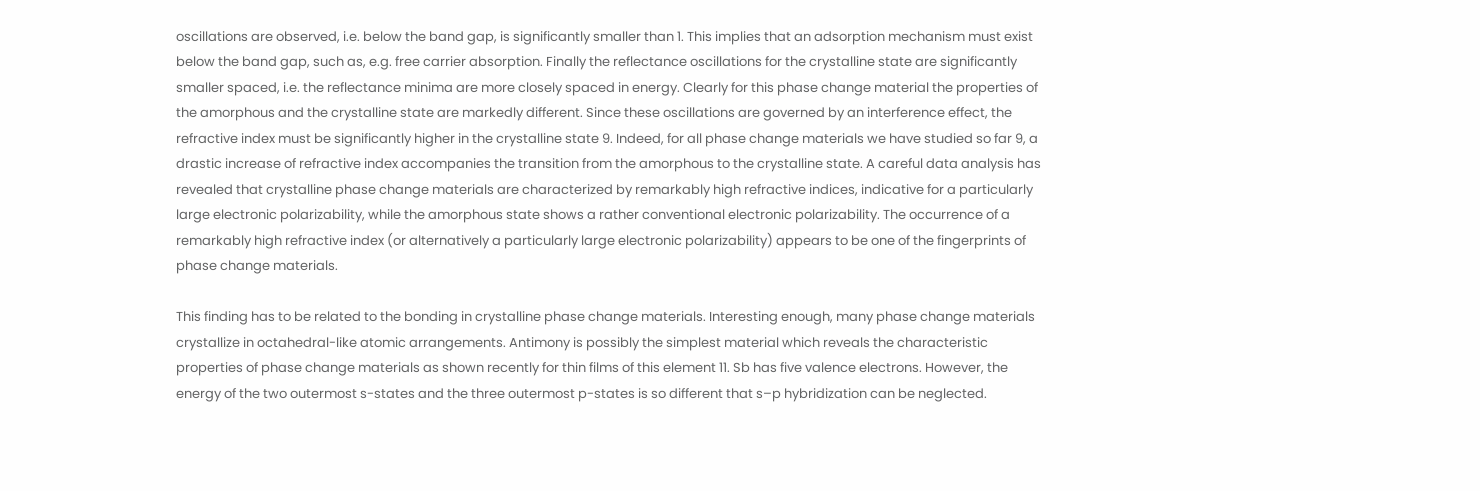oscillations are observed, i.e. below the band gap, is significantly smaller than 1. This implies that an adsorption mechanism must exist below the band gap, such as, e.g. free carrier absorption. Finally the reflectance oscillations for the crystalline state are significantly smaller spaced, i.e. the reflectance minima are more closely spaced in energy. Clearly for this phase change material the properties of the amorphous and the crystalline state are markedly different. Since these oscillations are governed by an interference effect, the refractive index must be significantly higher in the crystalline state 9. Indeed, for all phase change materials we have studied so far 9, a drastic increase of refractive index accompanies the transition from the amorphous to the crystalline state. A careful data analysis has revealed that crystalline phase change materials are characterized by remarkably high refractive indices, indicative for a particularly large electronic polarizability, while the amorphous state shows a rather conventional electronic polarizability. The occurrence of a remarkably high refractive index (or alternatively a particularly large electronic polarizability) appears to be one of the fingerprints of phase change materials.

This finding has to be related to the bonding in crystalline phase change materials. Interesting enough, many phase change materials crystallize in octahedral-like atomic arrangements. Antimony is possibly the simplest material which reveals the characteristic properties of phase change materials as shown recently for thin films of this element 11. Sb has five valence electrons. However, the energy of the two outermost s-states and the three outermost p-states is so different that s–p hybridization can be neglected.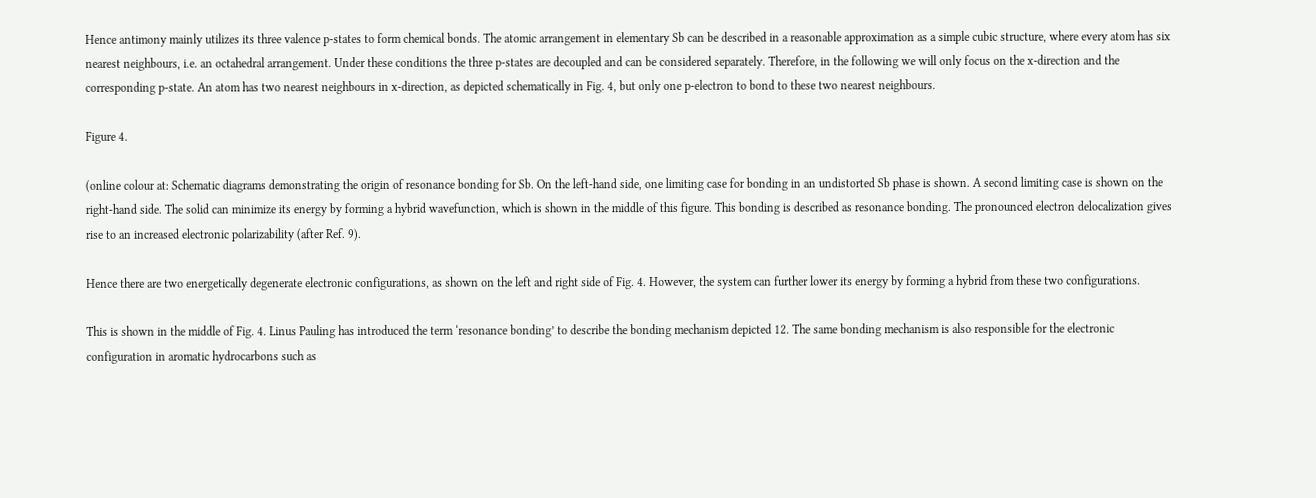Hence antimony mainly utilizes its three valence p-states to form chemical bonds. The atomic arrangement in elementary Sb can be described in a reasonable approximation as a simple cubic structure, where every atom has six nearest neighbours, i.e. an octahedral arrangement. Under these conditions the three p-states are decoupled and can be considered separately. Therefore, in the following we will only focus on the x-direction and the corresponding p-state. An atom has two nearest neighbours in x-direction, as depicted schematically in Fig. 4, but only one p-electron to bond to these two nearest neighbours.

Figure 4.

(online colour at: Schematic diagrams demonstrating the origin of resonance bonding for Sb. On the left-hand side, one limiting case for bonding in an undistorted Sb phase is shown. A second limiting case is shown on the right-hand side. The solid can minimize its energy by forming a hybrid wavefunction, which is shown in the middle of this figure. This bonding is described as resonance bonding. The pronounced electron delocalization gives rise to an increased electronic polarizability (after Ref. 9).

Hence there are two energetically degenerate electronic configurations, as shown on the left and right side of Fig. 4. However, the system can further lower its energy by forming a hybrid from these two configurations.

This is shown in the middle of Fig. 4. Linus Pauling has introduced the term ‘resonance bonding’ to describe the bonding mechanism depicted 12. The same bonding mechanism is also responsible for the electronic configuration in aromatic hydrocarbons such as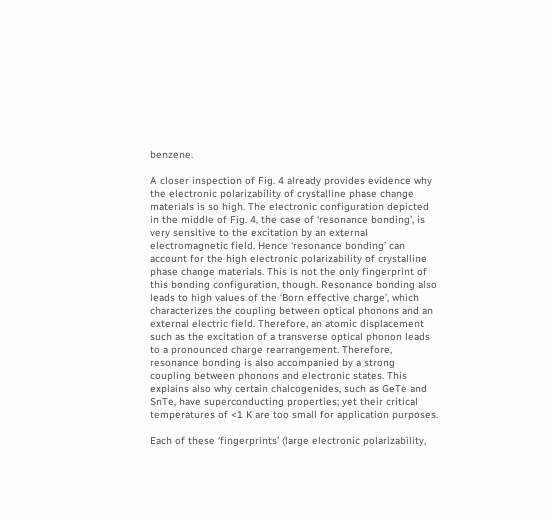benzene.

A closer inspection of Fig. 4 already provides evidence why the electronic polarizability of crystalline phase change materials is so high. The electronic configuration depicted in the middle of Fig. 4, the case of ‘resonance bonding’, is very sensitive to the excitation by an external electromagnetic field. Hence ‘resonance bonding’ can account for the high electronic polarizability of crystalline phase change materials. This is not the only fingerprint of this bonding configuration, though. Resonance bonding also leads to high values of the ‘Born effective charge’, which characterizes the coupling between optical phonons and an external electric field. Therefore, an atomic displacement such as the excitation of a transverse optical phonon leads to a pronounced charge rearrangement. Therefore, resonance bonding is also accompanied by a strong coupling between phonons and electronic states. This explains also why certain chalcogenides, such as GeTe and SnTe, have superconducting properties; yet their critical temperatures of <1 K are too small for application purposes.

Each of these ‘fingerprints’ (large electronic polarizability,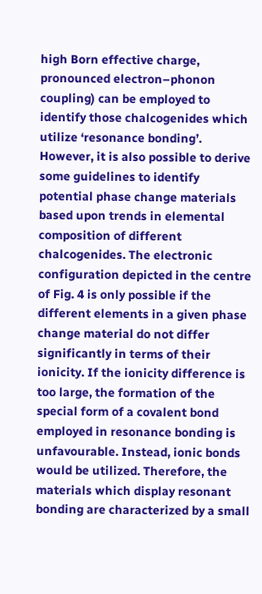high Born effective charge, pronounced electron–phonon coupling) can be employed to identify those chalcogenides which utilize ‘resonance bonding’. However, it is also possible to derive some guidelines to identify potential phase change materials based upon trends in elemental composition of different chalcogenides. The electronic configuration depicted in the centre of Fig. 4 is only possible if the different elements in a given phase change material do not differ significantly in terms of their ionicity. If the ionicity difference is too large, the formation of the special form of a covalent bond employed in resonance bonding is unfavourable. Instead, ionic bonds would be utilized. Therefore, the materials which display resonant bonding are characterized by a small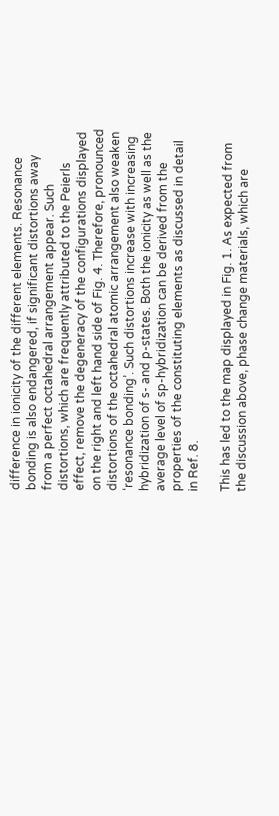difference in ionicity of the different elements. Resonance bonding is also endangered, if significant distortions away from a perfect octahedral arrangement appear. Such distortions, which are frequently attributed to the Peierls effect, remove the degeneracy of the configurations displayed on the right and left hand side of Fig. 4. Therefore, pronounced distortions of the octahedral atomic arrangement also weaken ‘resonance bonding’. Such distortions increase with increasing hybridization of s- and p-states. Both the ionicity as well as the average level of sp-hybridization can be derived from the properties of the constituting elements as discussed in detail in Ref. 8.

This has led to the map displayed in Fig. 1. As expected from the discussion above, phase change materials, which are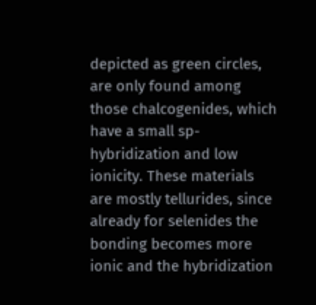depicted as green circles, are only found among those chalcogenides, which have a small sp-hybridization and low ionicity. These materials are mostly tellurides, since already for selenides the bonding becomes more ionic and the hybridization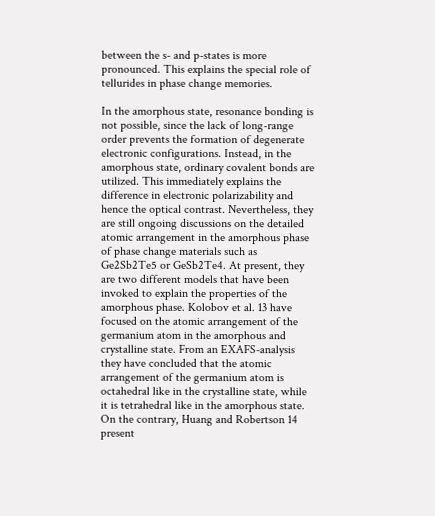between the s- and p-states is more pronounced. This explains the special role of tellurides in phase change memories.

In the amorphous state, resonance bonding is not possible, since the lack of long-range order prevents the formation of degenerate electronic configurations. Instead, in the amorphous state, ordinary covalent bonds are utilized. This immediately explains the difference in electronic polarizability and hence the optical contrast. Nevertheless, they are still ongoing discussions on the detailed atomic arrangement in the amorphous phase of phase change materials such as Ge2Sb2Te5 or GeSb2Te4. At present, they are two different models that have been invoked to explain the properties of the amorphous phase. Kolobov et al. 13 have focused on the atomic arrangement of the germanium atom in the amorphous and crystalline state. From an EXAFS-analysis they have concluded that the atomic arrangement of the germanium atom is octahedral like in the crystalline state, while it is tetrahedral like in the amorphous state. On the contrary, Huang and Robertson 14 present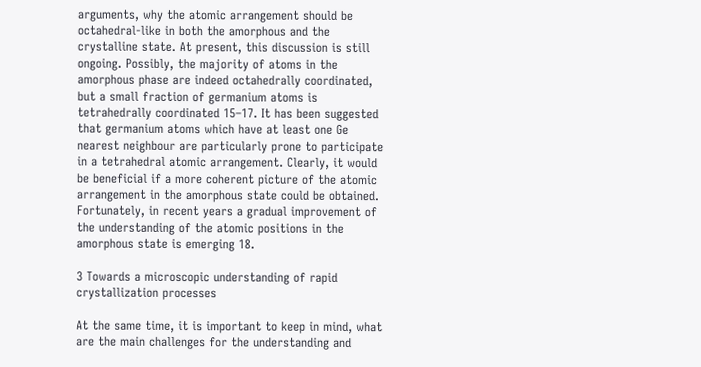arguments, why the atomic arrangement should be octahedral-like in both the amorphous and the crystalline state. At present, this discussion is still ongoing. Possibly, the majority of atoms in the amorphous phase are indeed octahedrally coordinated, but a small fraction of germanium atoms is tetrahedrally coordinated 15–17. It has been suggested that germanium atoms which have at least one Ge nearest neighbour are particularly prone to participate in a tetrahedral atomic arrangement. Clearly, it would be beneficial if a more coherent picture of the atomic arrangement in the amorphous state could be obtained. Fortunately, in recent years a gradual improvement of the understanding of the atomic positions in the amorphous state is emerging 18.

3 Towards a microscopic understanding of rapid crystallization processes

At the same time, it is important to keep in mind, what are the main challenges for the understanding and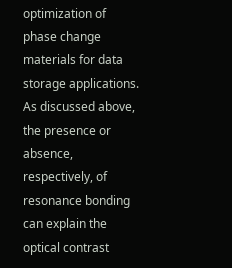optimization of phase change materials for data storage applications. As discussed above, the presence or absence, respectively, of resonance bonding can explain the optical contrast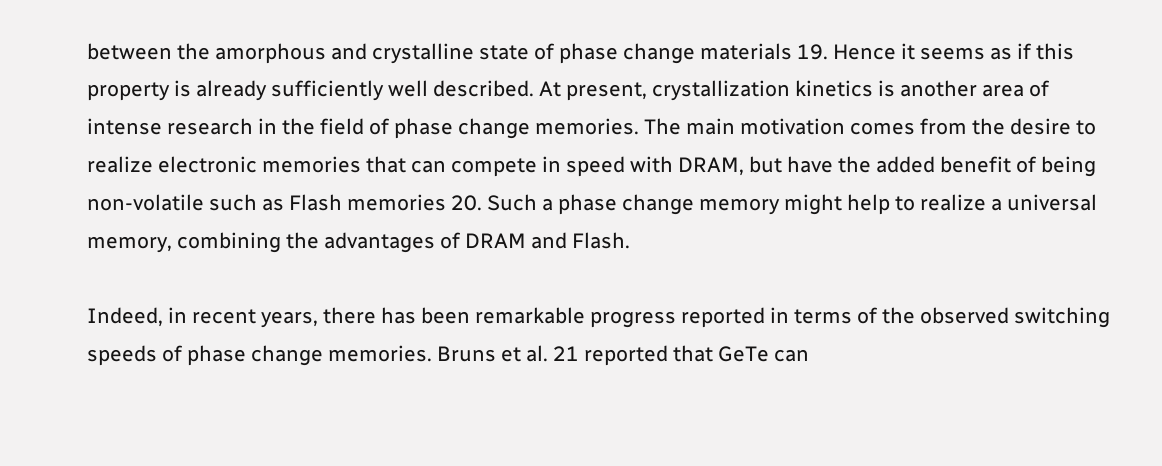between the amorphous and crystalline state of phase change materials 19. Hence it seems as if this property is already sufficiently well described. At present, crystallization kinetics is another area of intense research in the field of phase change memories. The main motivation comes from the desire to realize electronic memories that can compete in speed with DRAM, but have the added benefit of being non-volatile such as Flash memories 20. Such a phase change memory might help to realize a universal memory, combining the advantages of DRAM and Flash.

Indeed, in recent years, there has been remarkable progress reported in terms of the observed switching speeds of phase change memories. Bruns et al. 21 reported that GeTe can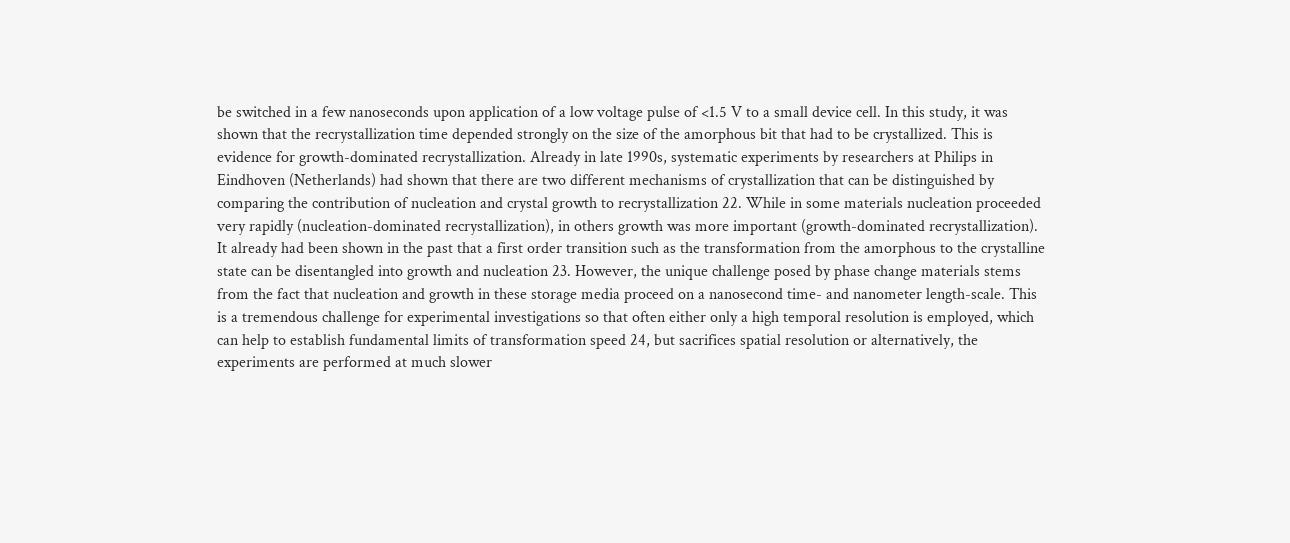be switched in a few nanoseconds upon application of a low voltage pulse of <1.5 V to a small device cell. In this study, it was shown that the recrystallization time depended strongly on the size of the amorphous bit that had to be crystallized. This is evidence for growth-dominated recrystallization. Already in late 1990s, systematic experiments by researchers at Philips in Eindhoven (Netherlands) had shown that there are two different mechanisms of crystallization that can be distinguished by comparing the contribution of nucleation and crystal growth to recrystallization 22. While in some materials nucleation proceeded very rapidly (nucleation-dominated recrystallization), in others growth was more important (growth-dominated recrystallization). It already had been shown in the past that a first order transition such as the transformation from the amorphous to the crystalline state can be disentangled into growth and nucleation 23. However, the unique challenge posed by phase change materials stems from the fact that nucleation and growth in these storage media proceed on a nanosecond time- and nanometer length-scale. This is a tremendous challenge for experimental investigations so that often either only a high temporal resolution is employed, which can help to establish fundamental limits of transformation speed 24, but sacrifices spatial resolution or alternatively, the experiments are performed at much slower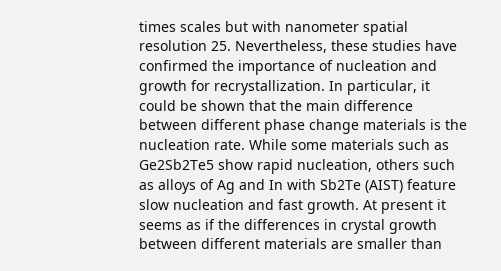times scales but with nanometer spatial resolution 25. Nevertheless, these studies have confirmed the importance of nucleation and growth for recrystallization. In particular, it could be shown that the main difference between different phase change materials is the nucleation rate. While some materials such as Ge2Sb2Te5 show rapid nucleation, others such as alloys of Ag and In with Sb2Te (AIST) feature slow nucleation and fast growth. At present it seems as if the differences in crystal growth between different materials are smaller than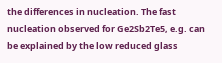the differences in nucleation. The fast nucleation observed for Ge2Sb2Te5, e.g. can be explained by the low reduced glass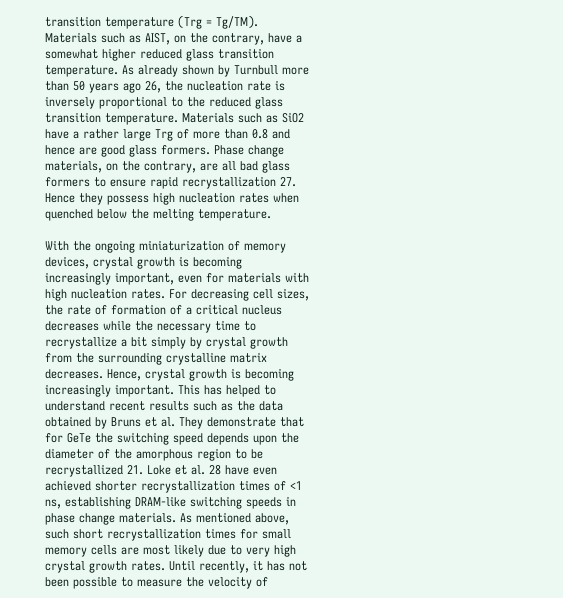transition temperature (Trg = Tg/TM). Materials such as AIST, on the contrary, have a somewhat higher reduced glass transition temperature. As already shown by Turnbull more than 50 years ago 26, the nucleation rate is inversely proportional to the reduced glass transition temperature. Materials such as SiO2 have a rather large Trg of more than 0.8 and hence are good glass formers. Phase change materials, on the contrary, are all bad glass formers to ensure rapid recrystallization 27. Hence they possess high nucleation rates when quenched below the melting temperature.

With the ongoing miniaturization of memory devices, crystal growth is becoming increasingly important, even for materials with high nucleation rates. For decreasing cell sizes, the rate of formation of a critical nucleus decreases while the necessary time to recrystallize a bit simply by crystal growth from the surrounding crystalline matrix decreases. Hence, crystal growth is becoming increasingly important. This has helped to understand recent results such as the data obtained by Bruns et al. They demonstrate that for GeTe the switching speed depends upon the diameter of the amorphous region to be recrystallized 21. Loke et al. 28 have even achieved shorter recrystallization times of <1 ns, establishing DRAM-like switching speeds in phase change materials. As mentioned above, such short recrystallization times for small memory cells are most likely due to very high crystal growth rates. Until recently, it has not been possible to measure the velocity of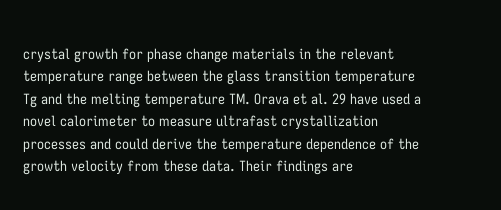crystal growth for phase change materials in the relevant temperature range between the glass transition temperature Tg and the melting temperature TM. Orava et al. 29 have used a novel calorimeter to measure ultrafast crystallization processes and could derive the temperature dependence of the growth velocity from these data. Their findings are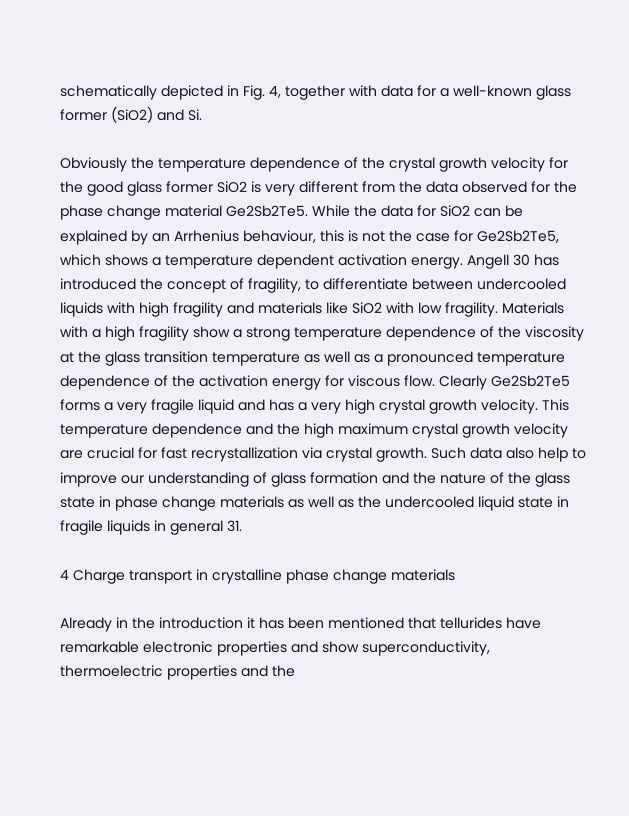schematically depicted in Fig. 4, together with data for a well-known glass former (SiO2) and Si.

Obviously the temperature dependence of the crystal growth velocity for the good glass former SiO2 is very different from the data observed for the phase change material Ge2Sb2Te5. While the data for SiO2 can be explained by an Arrhenius behaviour, this is not the case for Ge2Sb2Te5, which shows a temperature dependent activation energy. Angell 30 has introduced the concept of fragility, to differentiate between undercooled liquids with high fragility and materials like SiO2 with low fragility. Materials with a high fragility show a strong temperature dependence of the viscosity at the glass transition temperature as well as a pronounced temperature dependence of the activation energy for viscous flow. Clearly Ge2Sb2Te5 forms a very fragile liquid and has a very high crystal growth velocity. This temperature dependence and the high maximum crystal growth velocity are crucial for fast recrystallization via crystal growth. Such data also help to improve our understanding of glass formation and the nature of the glass state in phase change materials as well as the undercooled liquid state in fragile liquids in general 31.

4 Charge transport in crystalline phase change materials

Already in the introduction it has been mentioned that tellurides have remarkable electronic properties and show superconductivity, thermoelectric properties and the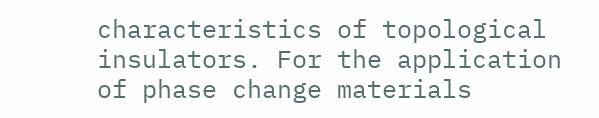characteristics of topological insulators. For the application of phase change materials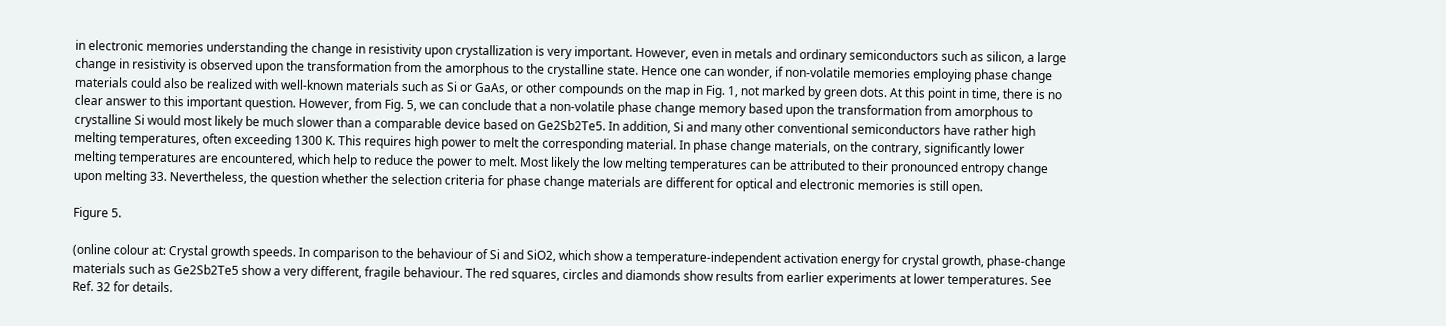in electronic memories understanding the change in resistivity upon crystallization is very important. However, even in metals and ordinary semiconductors such as silicon, a large change in resistivity is observed upon the transformation from the amorphous to the crystalline state. Hence one can wonder, if non-volatile memories employing phase change materials could also be realized with well-known materials such as Si or GaAs, or other compounds on the map in Fig. 1, not marked by green dots. At this point in time, there is no clear answer to this important question. However, from Fig. 5, we can conclude that a non-volatile phase change memory based upon the transformation from amorphous to crystalline Si would most likely be much slower than a comparable device based on Ge2Sb2Te5. In addition, Si and many other conventional semiconductors have rather high melting temperatures, often exceeding 1300 K. This requires high power to melt the corresponding material. In phase change materials, on the contrary, significantly lower melting temperatures are encountered, which help to reduce the power to melt. Most likely the low melting temperatures can be attributed to their pronounced entropy change upon melting 33. Nevertheless, the question whether the selection criteria for phase change materials are different for optical and electronic memories is still open.

Figure 5.

(online colour at: Crystal growth speeds. In comparison to the behaviour of Si and SiO2, which show a temperature-independent activation energy for crystal growth, phase-change materials such as Ge2Sb2Te5 show a very different, fragile behaviour. The red squares, circles and diamonds show results from earlier experiments at lower temperatures. See Ref. 32 for details.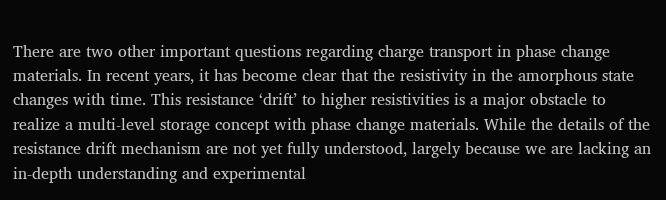There are two other important questions regarding charge transport in phase change materials. In recent years, it has become clear that the resistivity in the amorphous state changes with time. This resistance ‘drift’ to higher resistivities is a major obstacle to realize a multi-level storage concept with phase change materials. While the details of the resistance drift mechanism are not yet fully understood, largely because we are lacking an in-depth understanding and experimental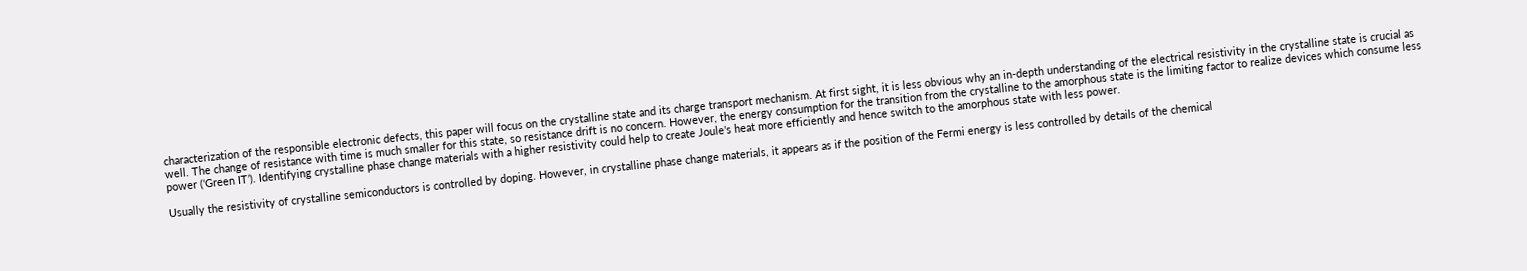characterization of the responsible electronic defects, this paper will focus on the crystalline state and its charge transport mechanism. At first sight, it is less obvious why an in-depth understanding of the electrical resistivity in the crystalline state is crucial as well. The change of resistance with time is much smaller for this state, so resistance drift is no concern. However, the energy consumption for the transition from the crystalline to the amorphous state is the limiting factor to realize devices which consume less power (‘Green IT’). Identifying crystalline phase change materials with a higher resistivity could help to create Joule's heat more efficiently and hence switch to the amorphous state with less power.

Usually the resistivity of crystalline semiconductors is controlled by doping. However, in crystalline phase change materials, it appears as if the position of the Fermi energy is less controlled by details of the chemical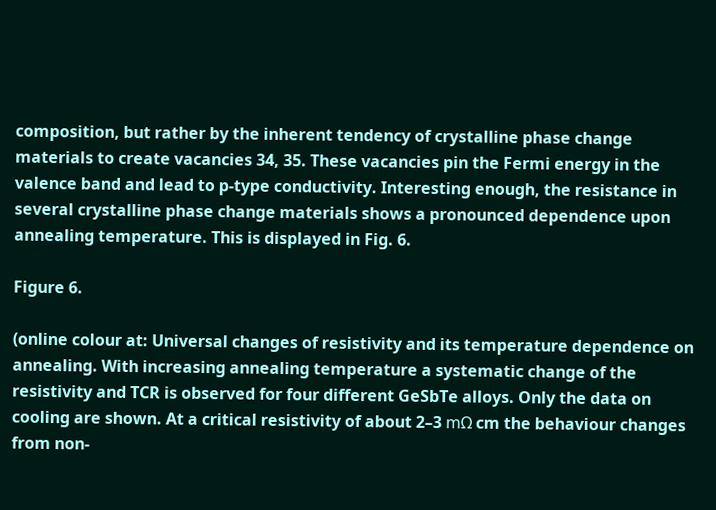composition, but rather by the inherent tendency of crystalline phase change materials to create vacancies 34, 35. These vacancies pin the Fermi energy in the valence band and lead to p-type conductivity. Interesting enough, the resistance in several crystalline phase change materials shows a pronounced dependence upon annealing temperature. This is displayed in Fig. 6.

Figure 6.

(online colour at: Universal changes of resistivity and its temperature dependence on annealing. With increasing annealing temperature a systematic change of the resistivity and TCR is observed for four different GeSbTe alloys. Only the data on cooling are shown. At a critical resistivity of about 2–3 mΩ cm the behaviour changes from non-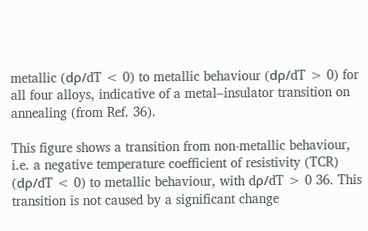metallic (dρ/dT < 0) to metallic behaviour (dρ/dT > 0) for all four alloys, indicative of a metal–insulator transition on annealing (from Ref. 36).

This figure shows a transition from non-metallic behaviour, i.e. a negative temperature coefficient of resistivity (TCR) (dρ/dT < 0) to metallic behaviour, with dρ/dT > 0 36. This transition is not caused by a significant change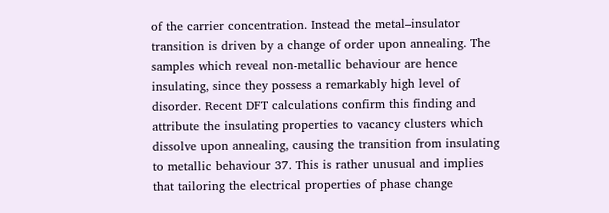of the carrier concentration. Instead the metal–insulator transition is driven by a change of order upon annealing. The samples which reveal non-metallic behaviour are hence insulating, since they possess a remarkably high level of disorder. Recent DFT calculations confirm this finding and attribute the insulating properties to vacancy clusters which dissolve upon annealing, causing the transition from insulating to metallic behaviour 37. This is rather unusual and implies that tailoring the electrical properties of phase change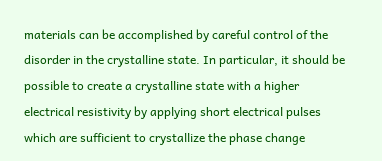materials can be accomplished by careful control of the disorder in the crystalline state. In particular, it should be possible to create a crystalline state with a higher electrical resistivity by applying short electrical pulses which are sufficient to crystallize the phase change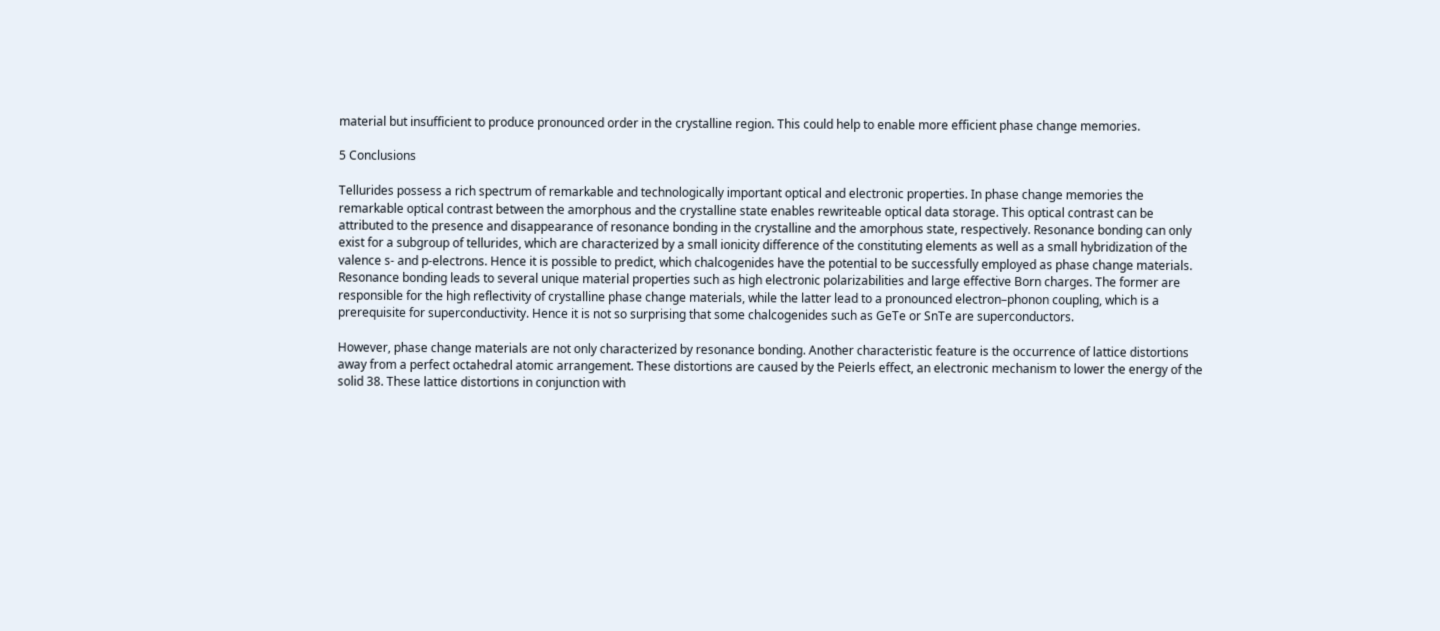material but insufficient to produce pronounced order in the crystalline region. This could help to enable more efficient phase change memories.

5 Conclusions

Tellurides possess a rich spectrum of remarkable and technologically important optical and electronic properties. In phase change memories the remarkable optical contrast between the amorphous and the crystalline state enables rewriteable optical data storage. This optical contrast can be attributed to the presence and disappearance of resonance bonding in the crystalline and the amorphous state, respectively. Resonance bonding can only exist for a subgroup of tellurides, which are characterized by a small ionicity difference of the constituting elements as well as a small hybridization of the valence s- and p-electrons. Hence it is possible to predict, which chalcogenides have the potential to be successfully employed as phase change materials. Resonance bonding leads to several unique material properties such as high electronic polarizabilities and large effective Born charges. The former are responsible for the high reflectivity of crystalline phase change materials, while the latter lead to a pronounced electron–phonon coupling, which is a prerequisite for superconductivity. Hence it is not so surprising that some chalcogenides such as GeTe or SnTe are superconductors.

However, phase change materials are not only characterized by resonance bonding. Another characteristic feature is the occurrence of lattice distortions away from a perfect octahedral atomic arrangement. These distortions are caused by the Peierls effect, an electronic mechanism to lower the energy of the solid 38. These lattice distortions in conjunction with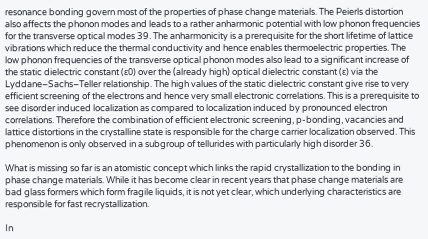resonance bonding govern most of the properties of phase change materials. The Peierls distortion also affects the phonon modes and leads to a rather anharmonic potential with low phonon frequencies for the transverse optical modes 39. The anharmonicity is a prerequisite for the short lifetime of lattice vibrations which reduce the thermal conductivity and hence enables thermoelectric properties. The low phonon frequencies of the transverse optical phonon modes also lead to a significant increase of the static dielectric constant (ε0) over the (already high) optical dielectric constant (ε) via the Lyddane–Sachs–Teller relationship. The high values of the static dielectric constant give rise to very efficient screening of the electrons and hence very small electronic correlations. This is a prerequisite to see disorder induced localization as compared to localization induced by pronounced electron correlations. Therefore the combination of efficient electronic screening, p-bonding, vacancies and lattice distortions in the crystalline state is responsible for the charge carrier localization observed. This phenomenon is only observed in a subgroup of tellurides with particularly high disorder 36.

What is missing so far is an atomistic concept which links the rapid crystallization to the bonding in phase change materials. While it has become clear in recent years that phase change materials are bad glass formers which form fragile liquids, it is not yet clear, which underlying characteristics are responsible for fast recrystallization.

In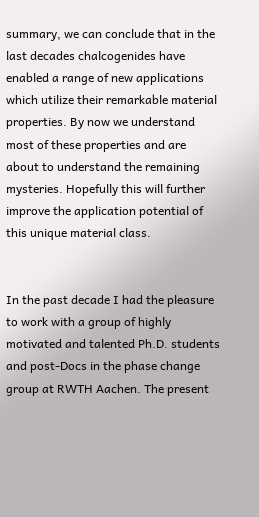summary, we can conclude that in the last decades chalcogenides have enabled a range of new applications which utilize their remarkable material properties. By now we understand most of these properties and are about to understand the remaining mysteries. Hopefully this will further improve the application potential of this unique material class.


In the past decade I had the pleasure to work with a group of highly motivated and talented Ph.D. students and post-Docs in the phase change group at RWTH Aachen. The present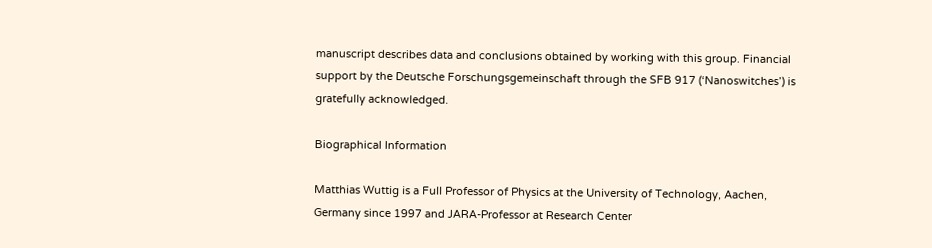manuscript describes data and conclusions obtained by working with this group. Financial support by the Deutsche Forschungsgemeinschaft through the SFB 917 (‘Nanoswitches’) is gratefully acknowledged.

Biographical Information

Matthias Wuttig is a Full Professor of Physics at the University of Technology, Aachen, Germany since 1997 and JARA-Professor at Research Center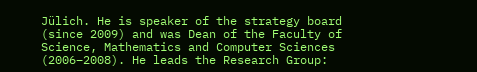Jülich. He is speaker of the strategy board (since 2009) and was Dean of the Faculty of Science, Mathematics and Computer Sciences (2006–2008). He leads the Research Group: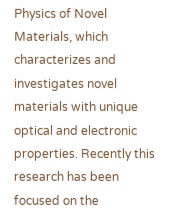Physics of Novel Materials, which characterizes and investigates novel materials with unique optical and electronic properties. Recently this research has been focused on the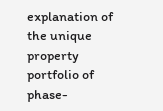explanation of the unique property portfolio of phase-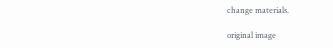change materials.

original image